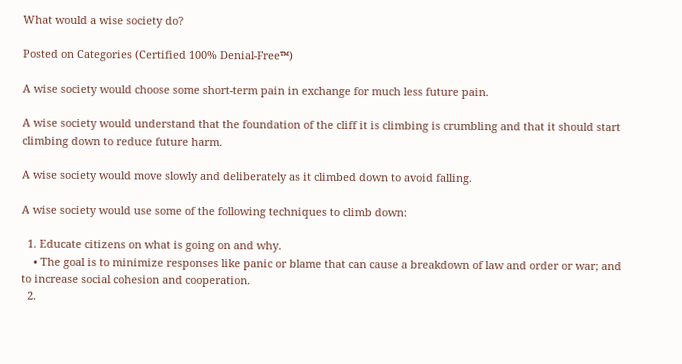What would a wise society do?

Posted on Categories (Certified 100% Denial-Free™)

A wise society would choose some short-term pain in exchange for much less future pain.

A wise society would understand that the foundation of the cliff it is climbing is crumbling and that it should start climbing down to reduce future harm.

A wise society would move slowly and deliberately as it climbed down to avoid falling.

A wise society would use some of the following techniques to climb down:

  1. Educate citizens on what is going on and why.
    • The goal is to minimize responses like panic or blame that can cause a breakdown of law and order or war; and to increase social cohesion and cooperation.
  2.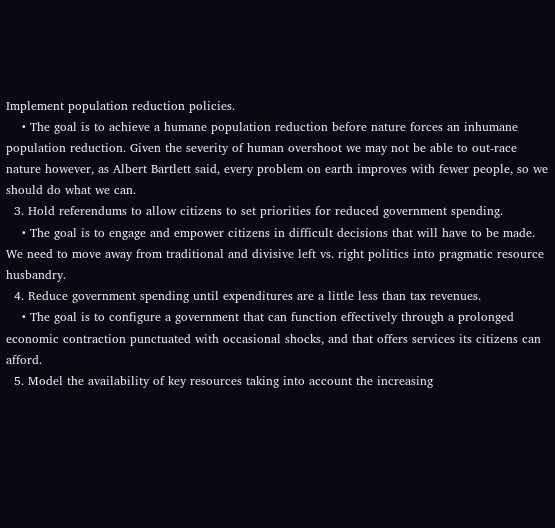Implement population reduction policies.
    • The goal is to achieve a humane population reduction before nature forces an inhumane population reduction. Given the severity of human overshoot we may not be able to out-race nature however, as Albert Bartlett said, every problem on earth improves with fewer people, so we should do what we can.
  3. Hold referendums to allow citizens to set priorities for reduced government spending.
    • The goal is to engage and empower citizens in difficult decisions that will have to be made. We need to move away from traditional and divisive left vs. right politics into pragmatic resource husbandry.
  4. Reduce government spending until expenditures are a little less than tax revenues.
    • The goal is to configure a government that can function effectively through a prolonged economic contraction punctuated with occasional shocks, and that offers services its citizens can afford.
  5. Model the availability of key resources taking into account the increasing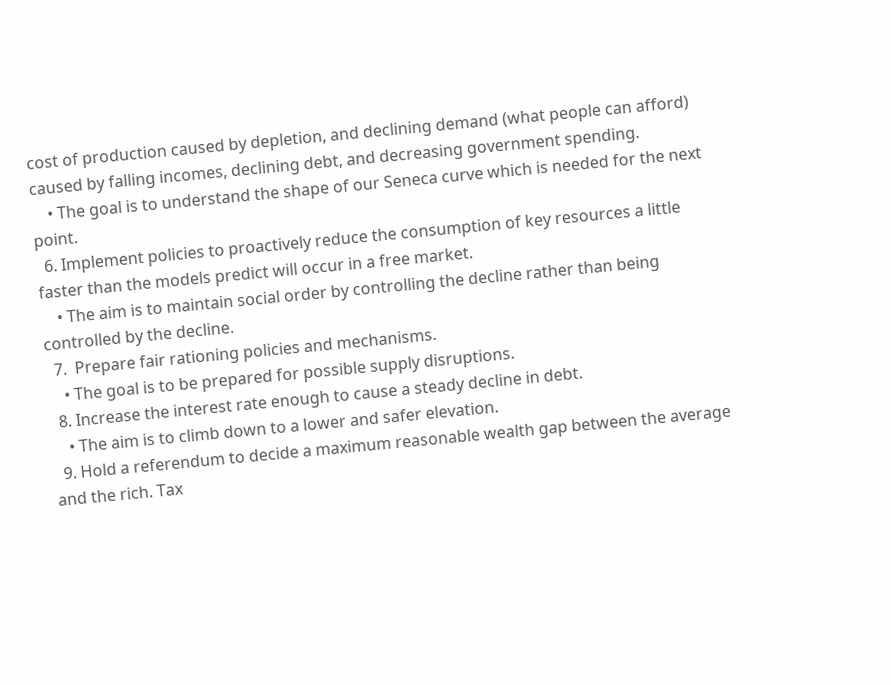cost of production caused by depletion, and declining demand (what people can afford) caused by falling incomes, declining debt, and decreasing government spending.
    • The goal is to understand the shape of our Seneca curve which is needed for the next point.
  6. Implement policies to proactively reduce the consumption of key resources a little faster than the models predict will occur in a free market.
    • The aim is to maintain social order by controlling the decline rather than being controlled by the decline.
  7.  Prepare fair rationing policies and mechanisms.
    • The goal is to be prepared for possible supply disruptions.
  8. Increase the interest rate enough to cause a steady decline in debt.
    • The aim is to climb down to a lower and safer elevation.
  9. Hold a referendum to decide a maximum reasonable wealth gap between the average and the rich. Tax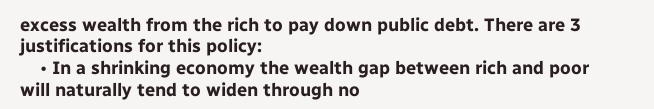excess wealth from the rich to pay down public debt. There are 3 justifications for this policy:
    • In a shrinking economy the wealth gap between rich and poor will naturally tend to widen through no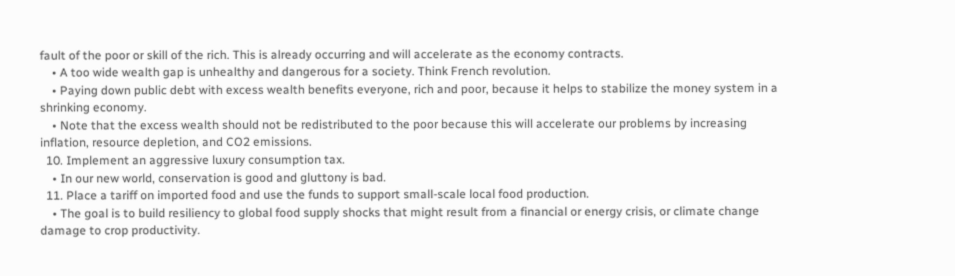fault of the poor or skill of the rich. This is already occurring and will accelerate as the economy contracts.
    • A too wide wealth gap is unhealthy and dangerous for a society. Think French revolution.
    • Paying down public debt with excess wealth benefits everyone, rich and poor, because it helps to stabilize the money system in a shrinking economy.
    • Note that the excess wealth should not be redistributed to the poor because this will accelerate our problems by increasing inflation, resource depletion, and CO2 emissions.
  10. Implement an aggressive luxury consumption tax.
    • In our new world, conservation is good and gluttony is bad.
  11. Place a tariff on imported food and use the funds to support small-scale local food production.
    • The goal is to build resiliency to global food supply shocks that might result from a financial or energy crisis, or climate change damage to crop productivity.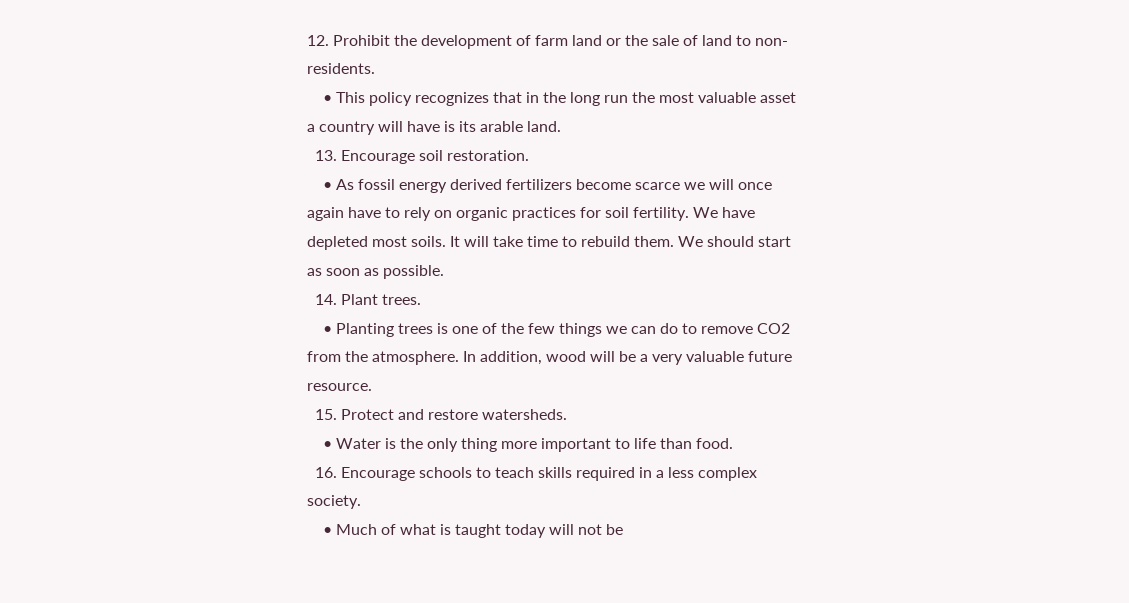12. Prohibit the development of farm land or the sale of land to non-residents.
    • This policy recognizes that in the long run the most valuable asset a country will have is its arable land.
  13. Encourage soil restoration.
    • As fossil energy derived fertilizers become scarce we will once again have to rely on organic practices for soil fertility. We have depleted most soils. It will take time to rebuild them. We should start as soon as possible.
  14. Plant trees.
    • Planting trees is one of the few things we can do to remove CO2 from the atmosphere. In addition, wood will be a very valuable future resource.
  15. Protect and restore watersheds.
    • Water is the only thing more important to life than food.
  16. Encourage schools to teach skills required in a less complex society.
    • Much of what is taught today will not be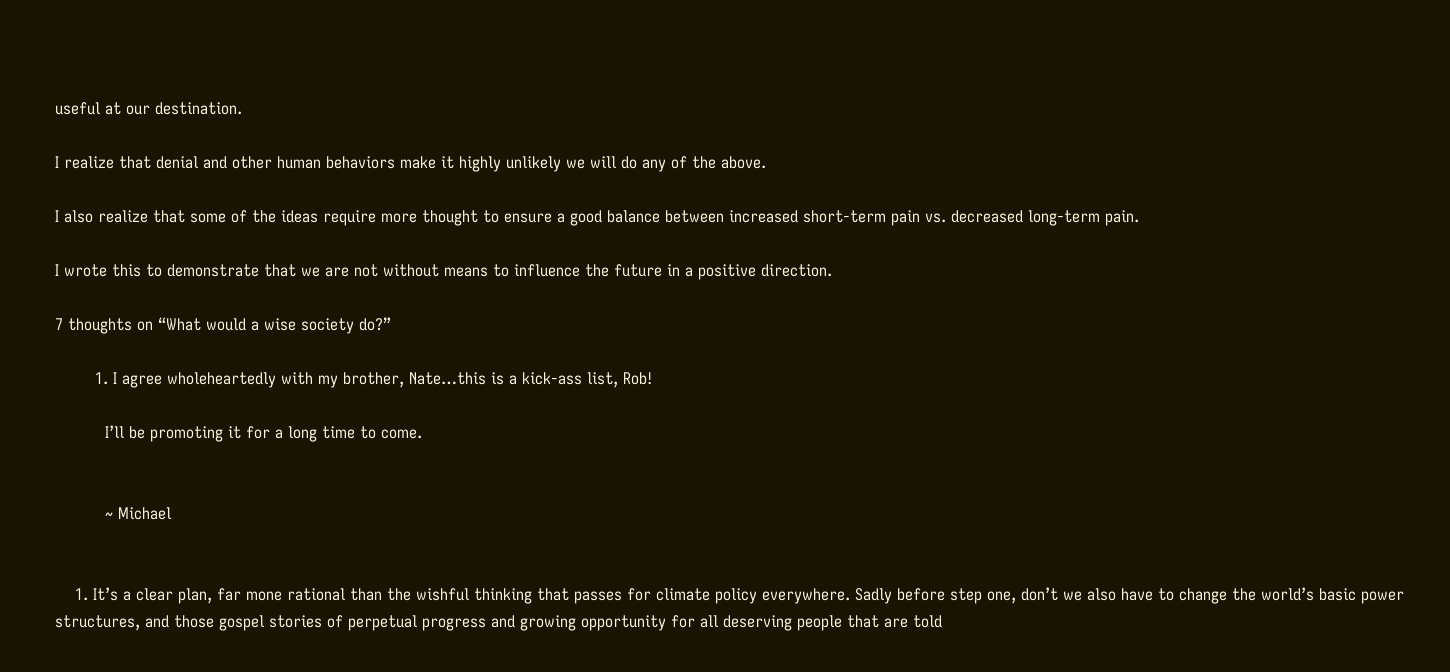useful at our destination.

I realize that denial and other human behaviors make it highly unlikely we will do any of the above.

I also realize that some of the ideas require more thought to ensure a good balance between increased short-term pain vs. decreased long-term pain.

I wrote this to demonstrate that we are not without means to influence the future in a positive direction.

7 thoughts on “What would a wise society do?”

        1. I agree wholeheartedly with my brother, Nate…this is a kick-ass list, Rob!

          I’ll be promoting it for a long time to come.


          ~ Michael


    1. It’s a clear plan, far mone rational than the wishful thinking that passes for climate policy everywhere. Sadly before step one, don’t we also have to change the world’s basic power structures, and those gospel stories of perpetual progress and growing opportunity for all deserving people that are told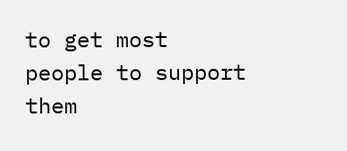to get most people to support them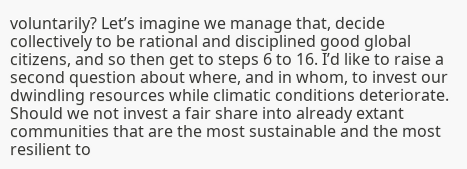voluntarily? Let’s imagine we manage that, decide collectively to be rational and disciplined good global citizens, and so then get to steps 6 to 16. I’d like to raise a second question about where, and in whom, to invest our dwindling resources while climatic conditions deteriorate. Should we not invest a fair share into already extant communities that are the most sustainable and the most resilient to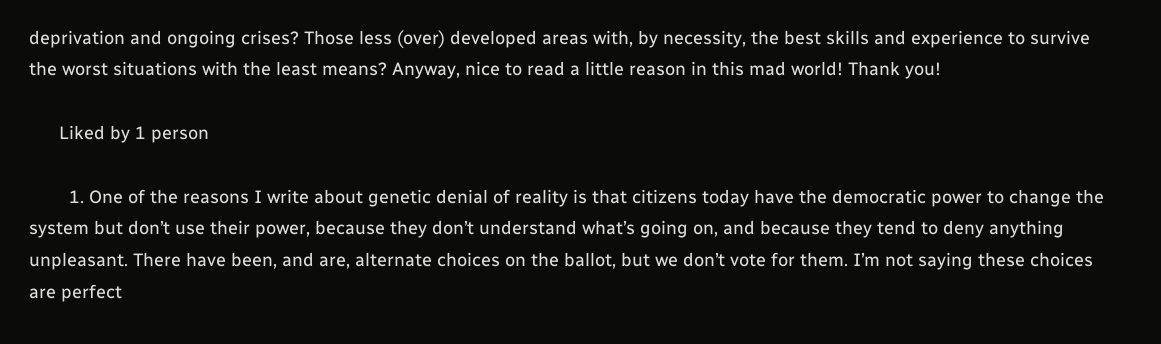deprivation and ongoing crises? Those less (over) developed areas with, by necessity, the best skills and experience to survive the worst situations with the least means? Anyway, nice to read a little reason in this mad world! Thank you!

      Liked by 1 person

        1. One of the reasons I write about genetic denial of reality is that citizens today have the democratic power to change the system but don’t use their power, because they don’t understand what’s going on, and because they tend to deny anything unpleasant. There have been, and are, alternate choices on the ballot, but we don’t vote for them. I’m not saying these choices are perfect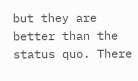but they are better than the status quo. There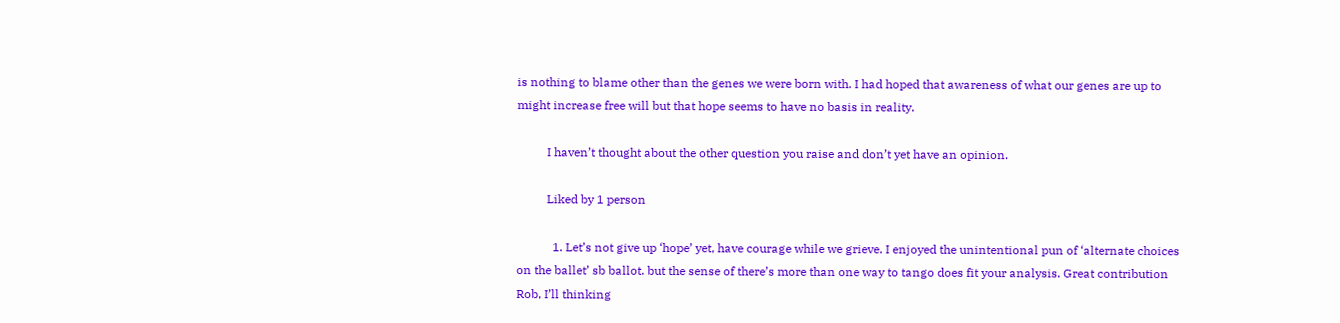is nothing to blame other than the genes we were born with. I had hoped that awareness of what our genes are up to might increase free will but that hope seems to have no basis in reality.

          I haven’t thought about the other question you raise and don’t yet have an opinion.

          Liked by 1 person

            1. Let’s not give up ‘hope’ yet, have courage while we grieve. I enjoyed the unintentional pun of ‘alternate choices on the ballet’ sb ballot. but the sense of there’s more than one way to tango does fit your analysis. Great contribution Rob, I’ll thinking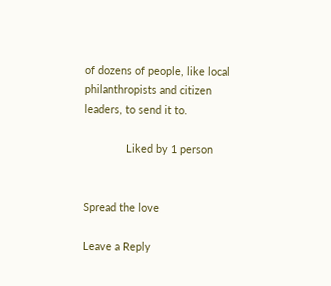of dozens of people, like local philanthropists and citizen leaders, to send it to.

              Liked by 1 person


Spread the love

Leave a Reply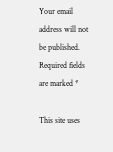Your email address will not be published. Required fields are marked *

This site uses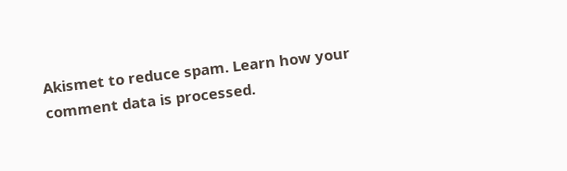Akismet to reduce spam. Learn how your comment data is processed.